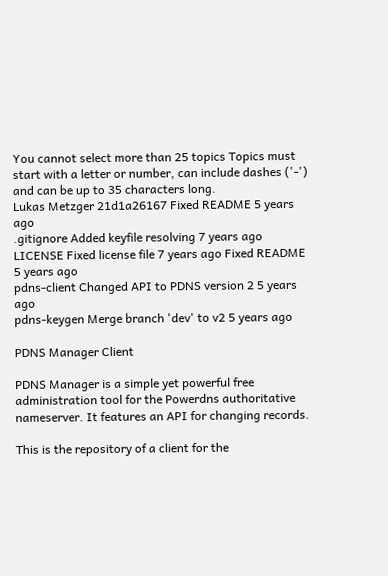You cannot select more than 25 topics Topics must start with a letter or number, can include dashes ('-') and can be up to 35 characters long.
Lukas Metzger 21d1a26167 Fixed README 5 years ago
.gitignore Added keyfile resolving 7 years ago
LICENSE Fixed license file 7 years ago Fixed README 5 years ago
pdns-client Changed API to PDNS version 2 5 years ago
pdns-keygen Merge branch 'dev' to v2 5 years ago

PDNS Manager Client

PDNS Manager is a simple yet powerful free administration tool for the Powerdns authoritative nameserver. It features an API for changing records.

This is the repository of a client for the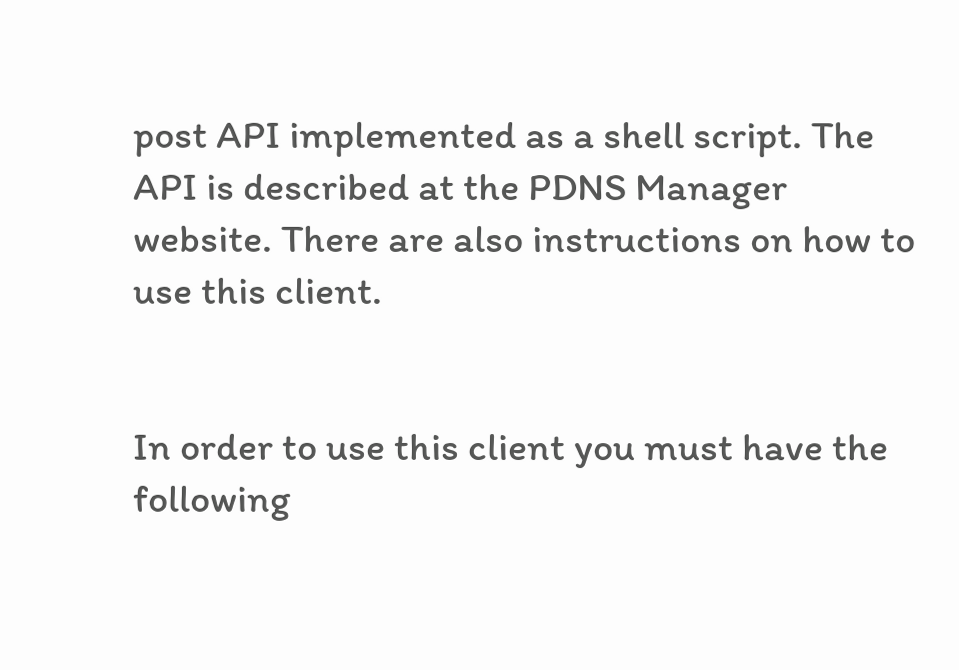post API implemented as a shell script. The API is described at the PDNS Manager website. There are also instructions on how to use this client.


In order to use this client you must have the following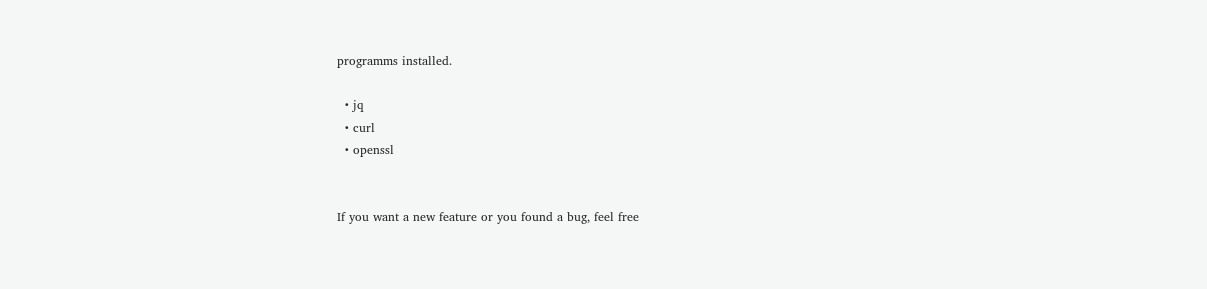programms installed.

  • jq
  • curl
  • openssl


If you want a new feature or you found a bug, feel free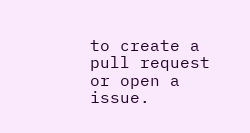to create a pull request or open a issue.